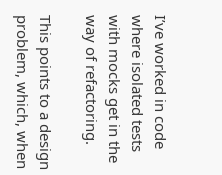I’ve worked in code where isolated tests with mocks get in the way of refactoring.

This points to a design problem, which, when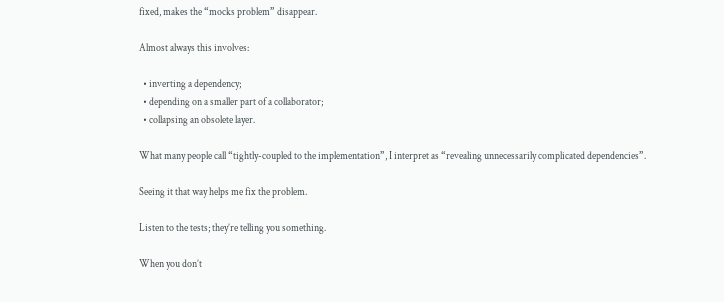fixed, makes the “mocks problem” disappear.

Almost always this involves:

  • inverting a dependency;
  • depending on a smaller part of a collaborator;
  • collapsing an obsolete layer.

What many people call “tightly-coupled to the implementation”, I interpret as “revealing unnecessarily complicated dependencies”.

Seeing it that way helps me fix the problem.

Listen to the tests; they’re telling you something.

When you don’t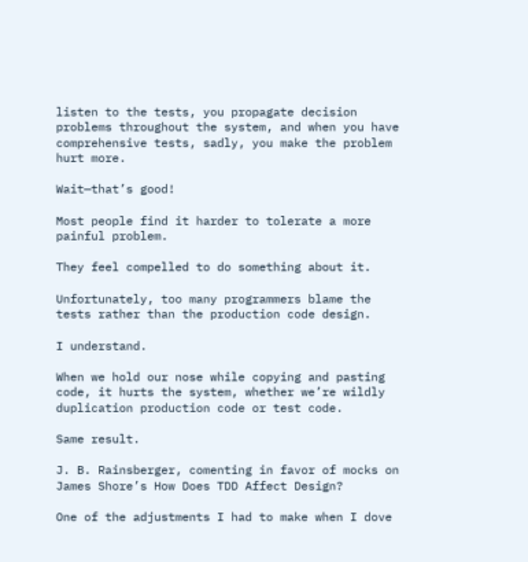listen to the tests, you propagate decision problems throughout the system, and when you have comprehensive tests, sadly, you make the problem hurt more.

Wait—that’s good!

Most people find it harder to tolerate a more painful problem.

They feel compelled to do something about it.

Unfortunately, too many programmers blame the tests rather than the production code design.

I understand.

When we hold our nose while copying and pasting code, it hurts the system, whether we’re wildly duplication production code or test code.

Same result.

J. B. Rainsberger, comenting in favor of mocks on James Shore’s How Does TDD Affect Design?

One of the adjustments I had to make when I dove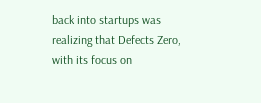back into startups was realizing that Defects Zero, with its focus on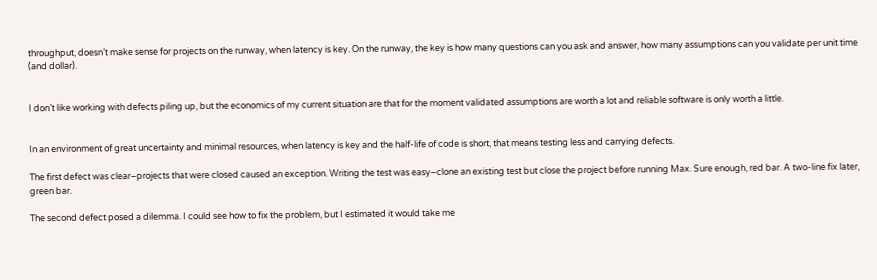throughput, doesn’t make sense for projects on the runway, when latency is key. On the runway, the key is how many questions can you ask and answer, how many assumptions can you validate per unit time (and dollar).


I don’t like working with defects piling up, but the economics of my current situation are that for the moment validated assumptions are worth a lot and reliable software is only worth a little.


In an environment of great uncertainty and minimal resources, when latency is key and the half-life of code is short, that means testing less and carrying defects.

The first defect was clear–projects that were closed caused an exception. Writing the test was easy–clone an existing test but close the project before running Max. Sure enough, red bar. A two-line fix later, green bar.

The second defect posed a dilemma. I could see how to fix the problem, but I estimated it would take me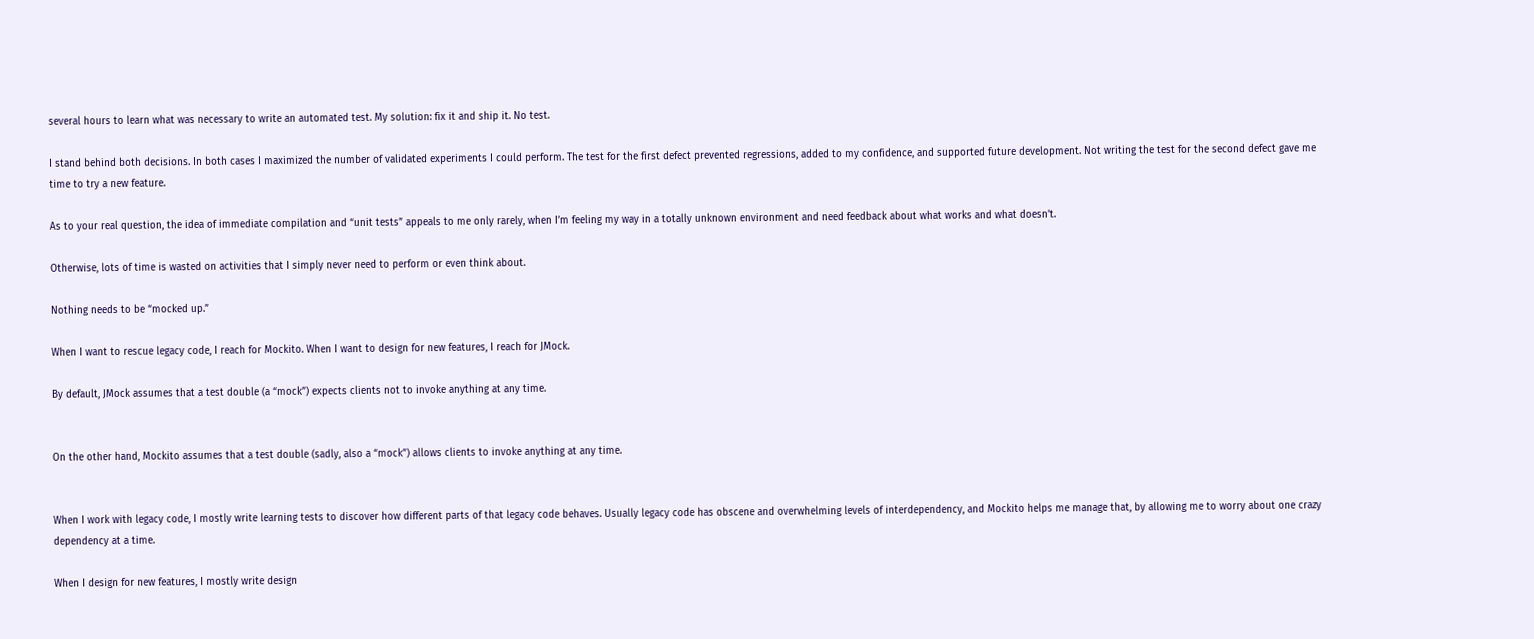several hours to learn what was necessary to write an automated test. My solution: fix it and ship it. No test.

I stand behind both decisions. In both cases I maximized the number of validated experiments I could perform. The test for the first defect prevented regressions, added to my confidence, and supported future development. Not writing the test for the second defect gave me time to try a new feature.

As to your real question, the idea of immediate compilation and “unit tests” appeals to me only rarely, when I’m feeling my way in a totally unknown environment and need feedback about what works and what doesn’t.

Otherwise, lots of time is wasted on activities that I simply never need to perform or even think about.

Nothing needs to be “mocked up.”

When I want to rescue legacy code, I reach for Mockito. When I want to design for new features, I reach for JMock.

By default, JMock assumes that a test double (a “mock”) expects clients not to invoke anything at any time.


On the other hand, Mockito assumes that a test double (sadly, also a “mock”) allows clients to invoke anything at any time.


When I work with legacy code, I mostly write learning tests to discover how different parts of that legacy code behaves. Usually legacy code has obscene and overwhelming levels of interdependency, and Mockito helps me manage that, by allowing me to worry about one crazy dependency at a time.

When I design for new features, I mostly write design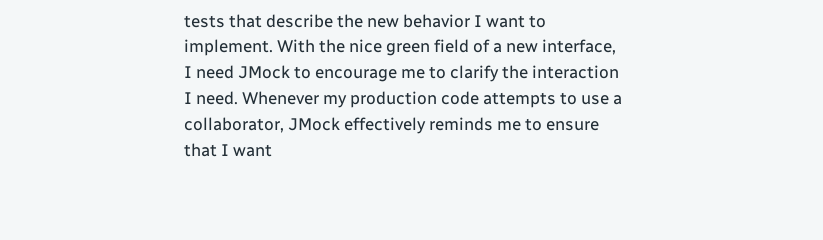tests that describe the new behavior I want to implement. With the nice green field of a new interface, I need JMock to encourage me to clarify the interaction I need. Whenever my production code attempts to use a collaborator, JMock effectively reminds me to ensure that I want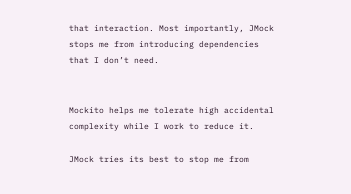that interaction. Most importantly, JMock stops me from introducing dependencies that I don’t need.


Mockito helps me tolerate high accidental complexity while I work to reduce it.

JMock tries its best to stop me from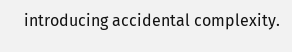introducing accidental complexity.